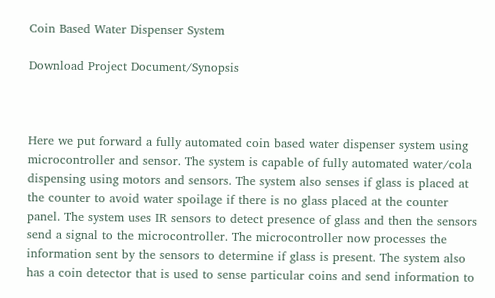Coin Based Water Dispenser System

Download Project Document/Synopsis



Here we put forward a fully automated coin based water dispenser system using microcontroller and sensor. The system is capable of fully automated water/cola dispensing using motors and sensors. The system also senses if glass is placed at the counter to avoid water spoilage if there is no glass placed at the counter panel. The system uses IR sensors to detect presence of glass and then the sensors send a signal to the microcontroller. The microcontroller now processes the information sent by the sensors to determine if glass is present. The system also has a coin detector that is used to sense particular coins and send information to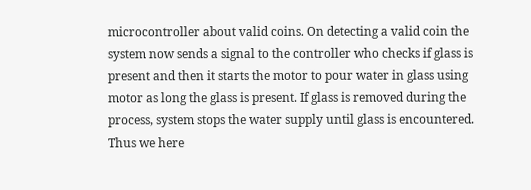microcontroller about valid coins. On detecting a valid coin the system now sends a signal to the controller who checks if glass is present and then it starts the motor to pour water in glass using motor as long the glass is present. If glass is removed during the process, system stops the water supply until glass is encountered. Thus we here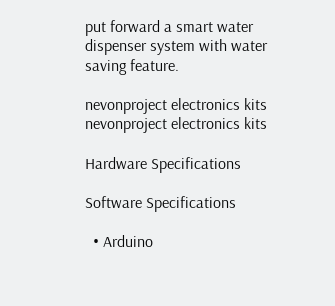put forward a smart water dispenser system with water saving feature.

nevonproject electronics kits nevonproject electronics kits

Hardware Specifications

Software Specifications

  • Arduino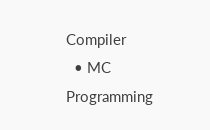Compiler
  • MC Programming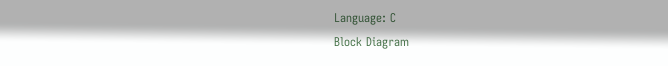Language: C
Block Diagram